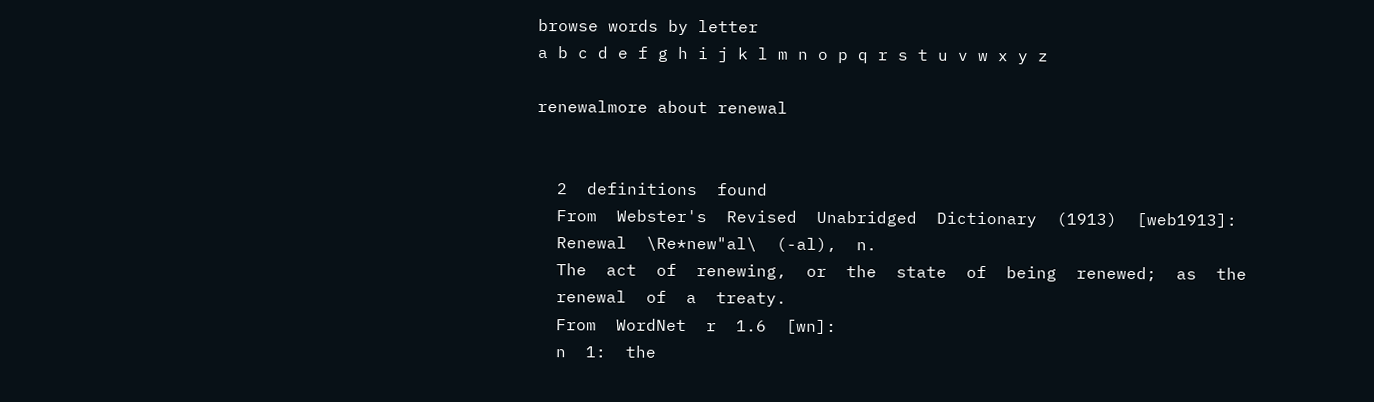browse words by letter
a b c d e f g h i j k l m n o p q r s t u v w x y z

renewalmore about renewal


  2  definitions  found
  From  Webster's  Revised  Unabridged  Dictionary  (1913)  [web1913]:
  Renewal  \Re*new"al\  (-al),  n.
  The  act  of  renewing,  or  the  state  of  being  renewed;  as  the
  renewal  of  a  treaty.
  From  WordNet  r  1.6  [wn]:
  n  1:  the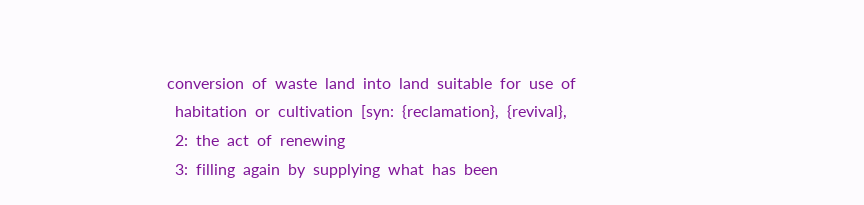conversion  of  waste  land  into  land  suitable  for  use  of
  habitation  or  cultivation  [syn:  {reclamation},  {revival},
  2:  the  act  of  renewing
  3:  filling  again  by  supplying  what  has  been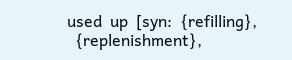used  up  [syn:  {refilling},
  {replenishment},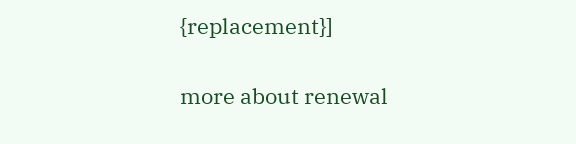{replacement}]

more about renewal